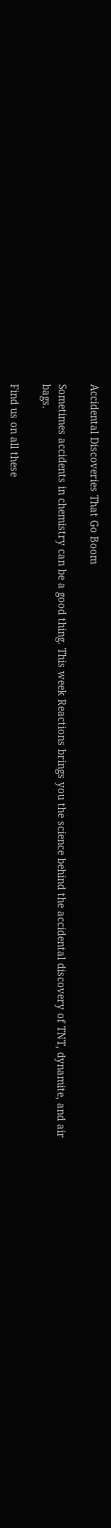Accidental Discoveries That Go Boom

Sometimes accidents in chemistry can be a good thing. This week Reactions brings you the science behind the accidental discovery of TNT, dynamite, and air bags.

Find us on all these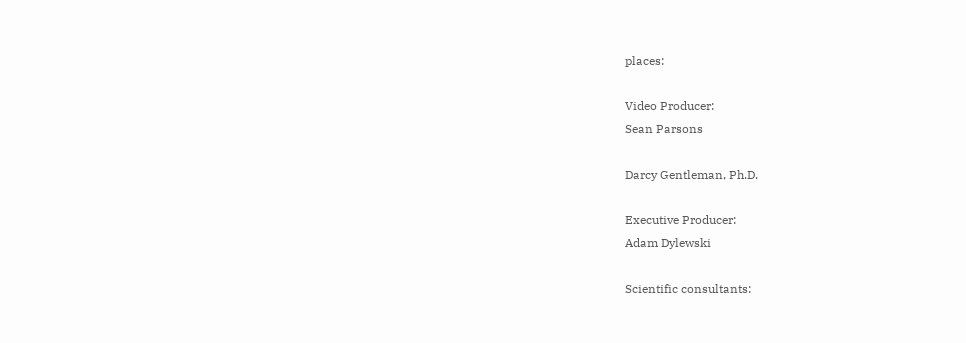places:

Video Producer:
Sean Parsons

Darcy Gentleman, Ph.D.

Executive Producer:
Adam Dylewski

Scientific consultants: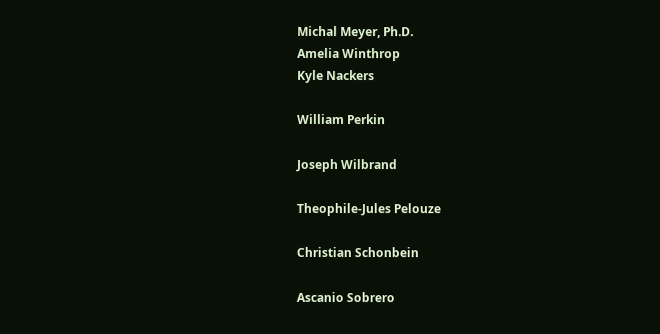Michal Meyer, Ph.D.
Amelia Winthrop
Kyle Nackers

William Perkin

Joseph Wilbrand

Theophile-Jules Pelouze

Christian Schonbein

Ascanio Sobrero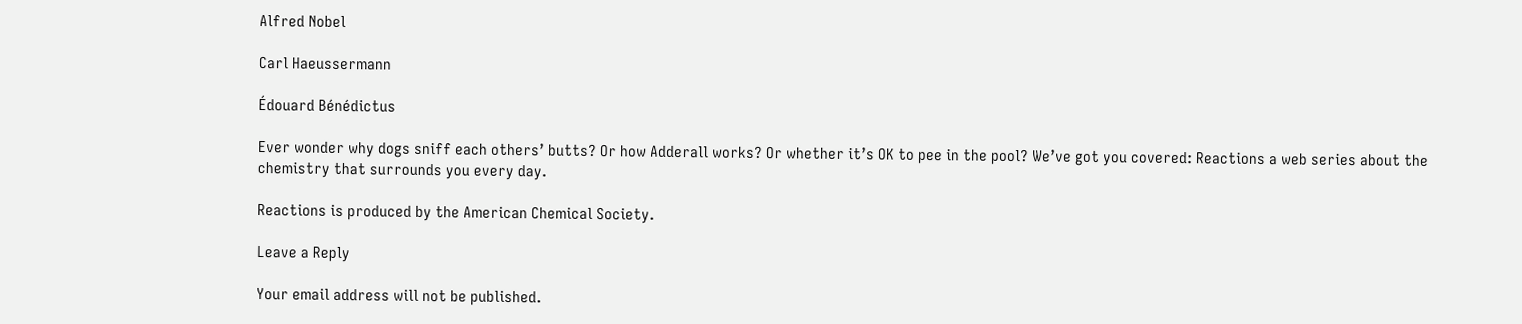Alfred Nobel

Carl Haeussermann

Édouard Bénédictus

Ever wonder why dogs sniff each others’ butts? Or how Adderall works? Or whether it’s OK to pee in the pool? We’ve got you covered: Reactions a web series about the chemistry that surrounds you every day.

Reactions is produced by the American Chemical Society.

Leave a Reply

Your email address will not be published.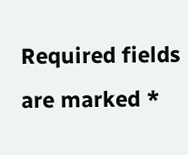Required fields are marked *